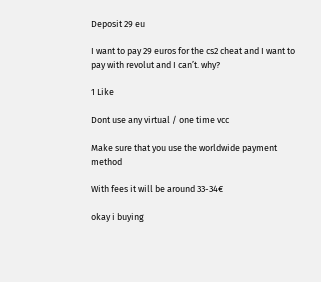Deposit 29 eu

I want to pay 29 euros for the cs2 cheat and I want to pay with revolut and I can’t. why?

1 Like

Dont use any virtual / one time vcc

Make sure that you use the worldwide payment method

With fees it will be around 33-34€

okay i buying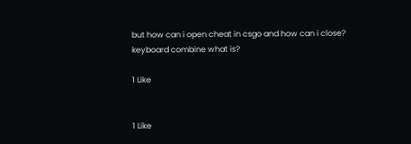but how can i open cheat in csgo and how can i close? keyboard combine what is?

1 Like


1 Like